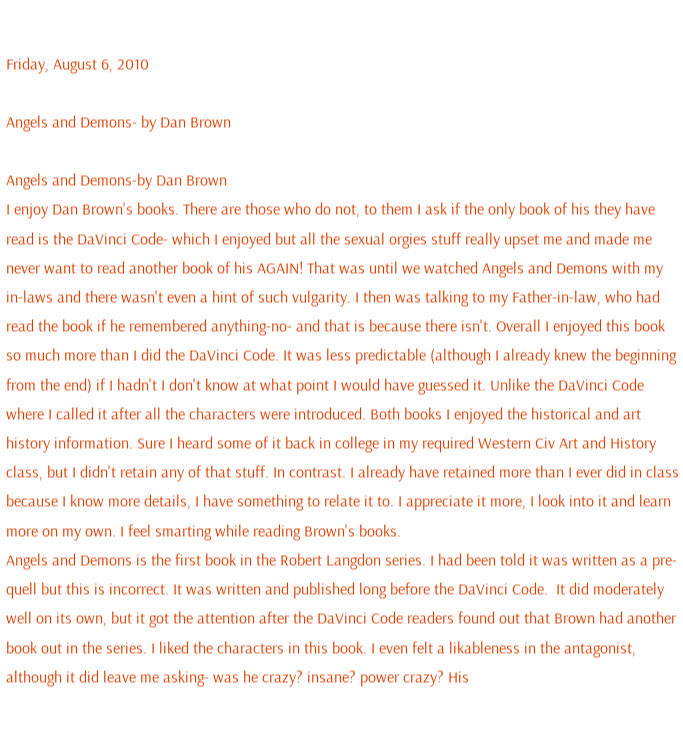Friday, August 6, 2010

Angels and Demons- by Dan Brown

Angels and Demons-by Dan Brown
I enjoy Dan Brown's books. There are those who do not, to them I ask if the only book of his they have read is the DaVinci Code- which I enjoyed but all the sexual orgies stuff really upset me and made me never want to read another book of his AGAIN! That was until we watched Angels and Demons with my in-laws and there wasn't even a hint of such vulgarity. I then was talking to my Father-in-law, who had read the book if he remembered anything-no- and that is because there isn't. Overall I enjoyed this book so much more than I did the DaVinci Code. It was less predictable (although I already knew the beginning from the end) if I hadn't I don't know at what point I would have guessed it. Unlike the DaVinci Code where I called it after all the characters were introduced. Both books I enjoyed the historical and art history information. Sure I heard some of it back in college in my required Western Civ Art and History class, but I didn't retain any of that stuff. In contrast. I already have retained more than I ever did in class because I know more details, I have something to relate it to. I appreciate it more, I look into it and learn more on my own. I feel smarting while reading Brown's books.
Angels and Demons is the first book in the Robert Langdon series. I had been told it was written as a pre-quell but this is incorrect. It was written and published long before the DaVinci Code.  It did moderately well on its own, but it got the attention after the DaVinci Code readers found out that Brown had another book out in the series. I liked the characters in this book. I even felt a likableness in the antagonist, although it did leave me asking- was he crazy? insane? power crazy? His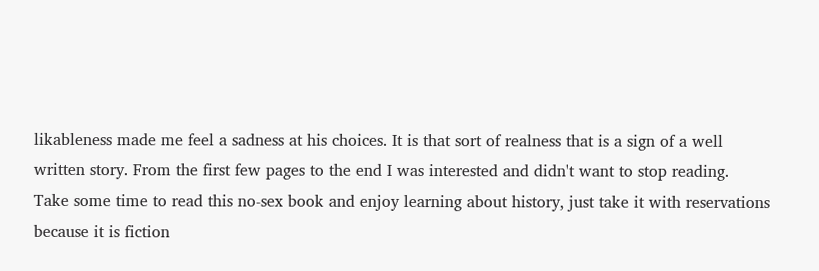likableness made me feel a sadness at his choices. It is that sort of realness that is a sign of a well written story. From the first few pages to the end I was interested and didn't want to stop reading.
Take some time to read this no-sex book and enjoy learning about history, just take it with reservations because it is fiction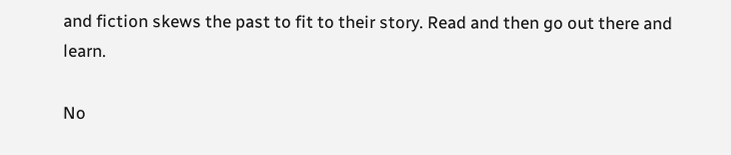and fiction skews the past to fit to their story. Read and then go out there and learn.

No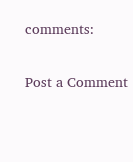comments:

Post a Comment